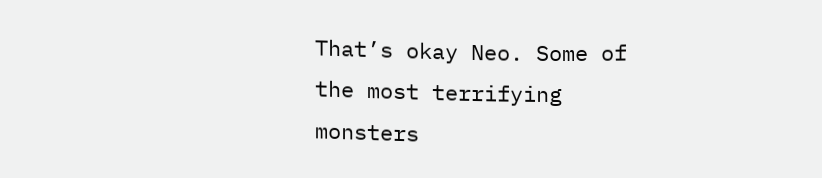That’s okay Neo. Some of the most terrifying monsters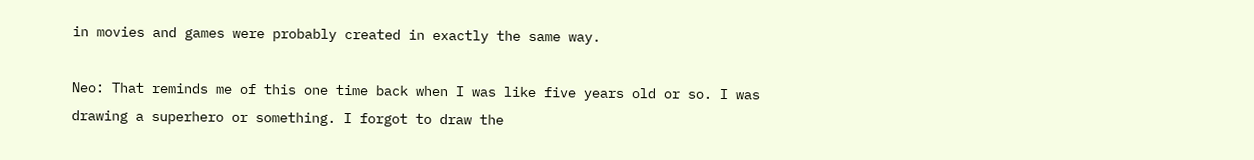in movies and games were probably created in exactly the same way.

Neo: That reminds me of this one time back when I was like five years old or so. I was drawing a superhero or something. I forgot to draw the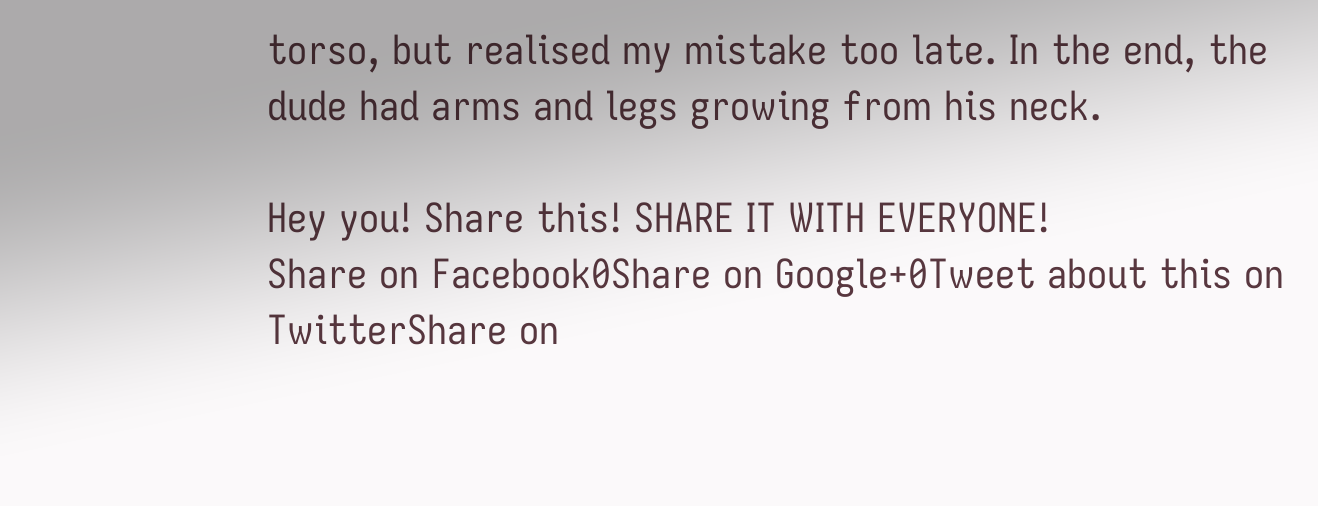torso, but realised my mistake too late. In the end, the dude had arms and legs growing from his neck.

Hey you! Share this! SHARE IT WITH EVERYONE!
Share on Facebook0Share on Google+0Tweet about this on TwitterShare on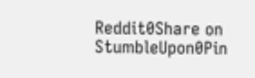Reddit0Share on StumbleUpon0Pin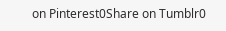on Pinterest0Share on Tumblr0